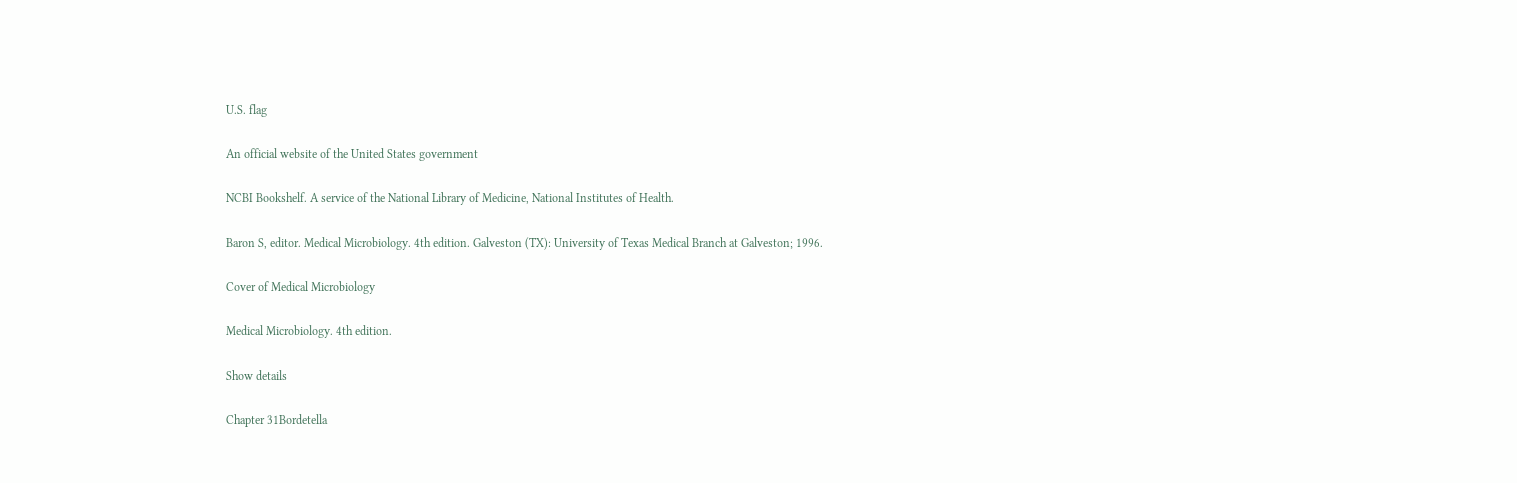U.S. flag

An official website of the United States government

NCBI Bookshelf. A service of the National Library of Medicine, National Institutes of Health.

Baron S, editor. Medical Microbiology. 4th edition. Galveston (TX): University of Texas Medical Branch at Galveston; 1996.

Cover of Medical Microbiology

Medical Microbiology. 4th edition.

Show details

Chapter 31Bordetella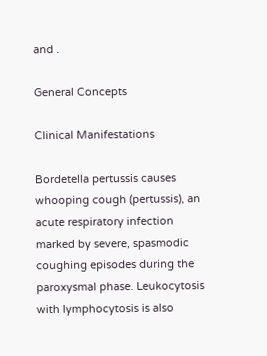and .

General Concepts

Clinical Manifestations

Bordetella pertussis causes whooping cough (pertussis), an acute respiratory infection marked by severe, spasmodic coughing episodes during the paroxysmal phase. Leukocytosis with lymphocytosis is also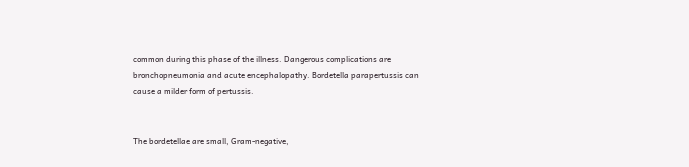common during this phase of the illness. Dangerous complications are bronchopneumonia and acute encephalopathy. Bordetella parapertussis can cause a milder form of pertussis.


The bordetellae are small, Gram-negative,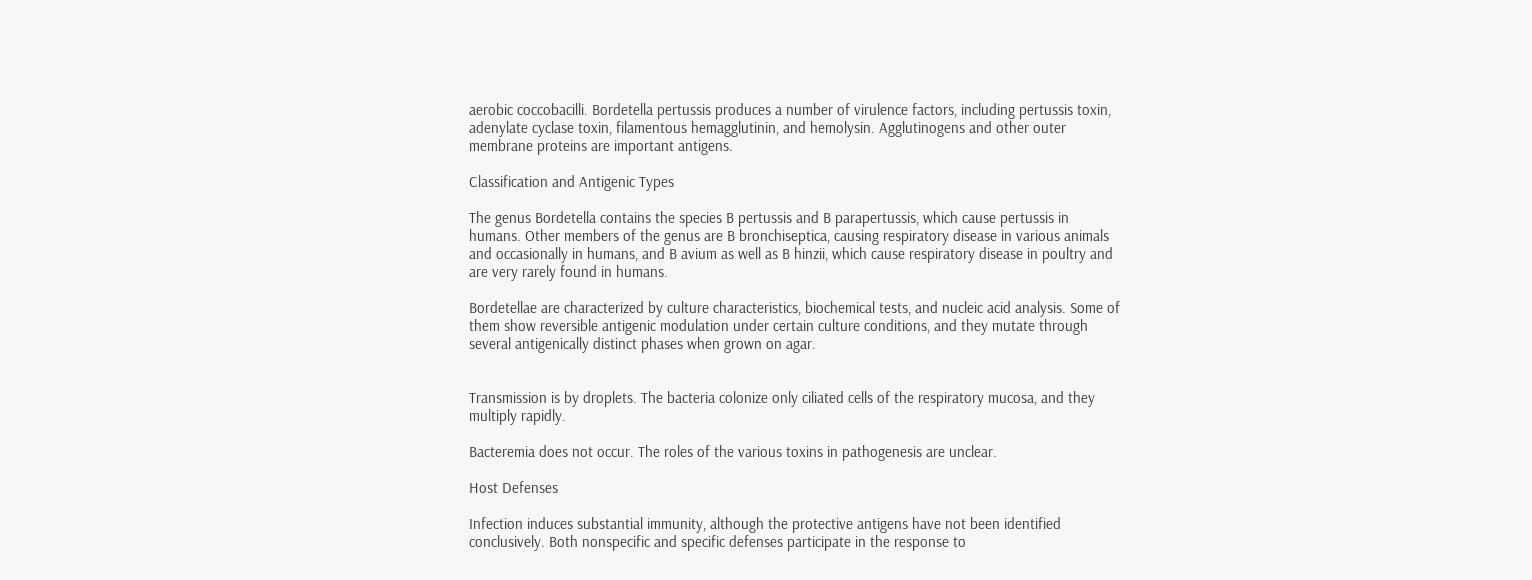aerobic coccobacilli. Bordetella pertussis produces a number of virulence factors, including pertussis toxin, adenylate cyclase toxin, filamentous hemagglutinin, and hemolysin. Agglutinogens and other outer membrane proteins are important antigens.

Classification and Antigenic Types

The genus Bordetella contains the species B pertussis and B parapertussis, which cause pertussis in humans. Other members of the genus are B bronchiseptica, causing respiratory disease in various animals and occasionally in humans, and B avium as well as B hinzii, which cause respiratory disease in poultry and are very rarely found in humans.

Bordetellae are characterized by culture characteristics, biochemical tests, and nucleic acid analysis. Some of them show reversible antigenic modulation under certain culture conditions, and they mutate through several antigenically distinct phases when grown on agar.


Transmission is by droplets. The bacteria colonize only ciliated cells of the respiratory mucosa, and they multiply rapidly.

Bacteremia does not occur. The roles of the various toxins in pathogenesis are unclear.

Host Defenses

Infection induces substantial immunity, although the protective antigens have not been identified conclusively. Both nonspecific and specific defenses participate in the response to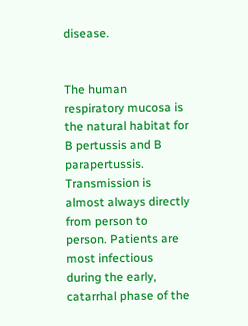disease.


The human respiratory mucosa is the natural habitat for B pertussis and B parapertussis. Transmission is almost always directly from person to person. Patients are most infectious during the early, catarrhal phase of the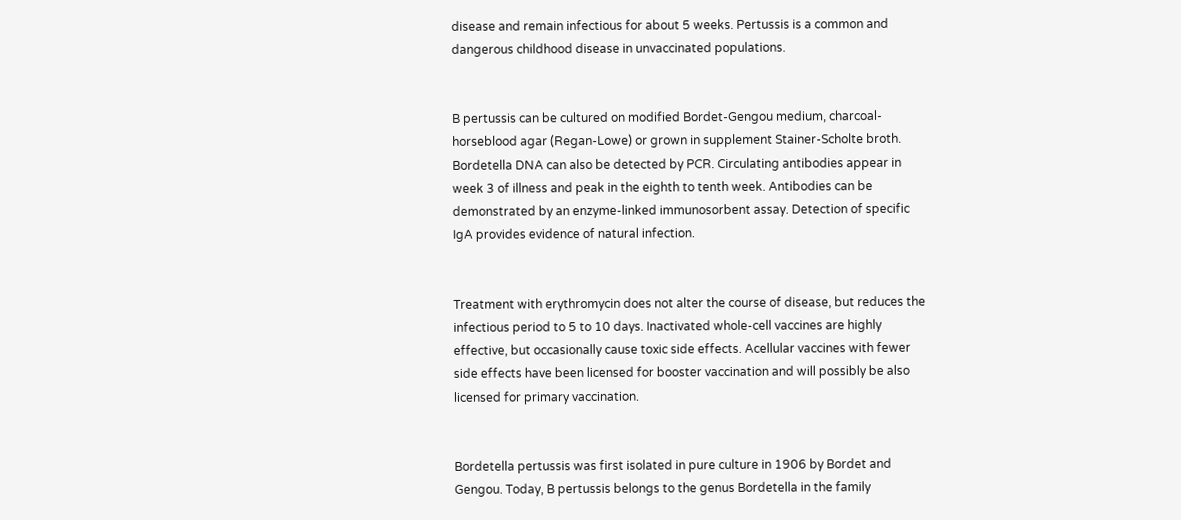disease and remain infectious for about 5 weeks. Pertussis is a common and dangerous childhood disease in unvaccinated populations.


B pertussis can be cultured on modified Bordet-Gengou medium, charcoal-horseblood agar (Regan-Lowe) or grown in supplement Stainer-Scholte broth. Bordetella DNA can also be detected by PCR. Circulating antibodies appear in week 3 of illness and peak in the eighth to tenth week. Antibodies can be demonstrated by an enzyme-linked immunosorbent assay. Detection of specific IgA provides evidence of natural infection.


Treatment with erythromycin does not alter the course of disease, but reduces the infectious period to 5 to 10 days. Inactivated whole-cell vaccines are highly effective, but occasionally cause toxic side effects. Acellular vaccines with fewer side effects have been licensed for booster vaccination and will possibly be also licensed for primary vaccination.


Bordetella pertussis was first isolated in pure culture in 1906 by Bordet and Gengou. Today, B pertussis belongs to the genus Bordetella in the family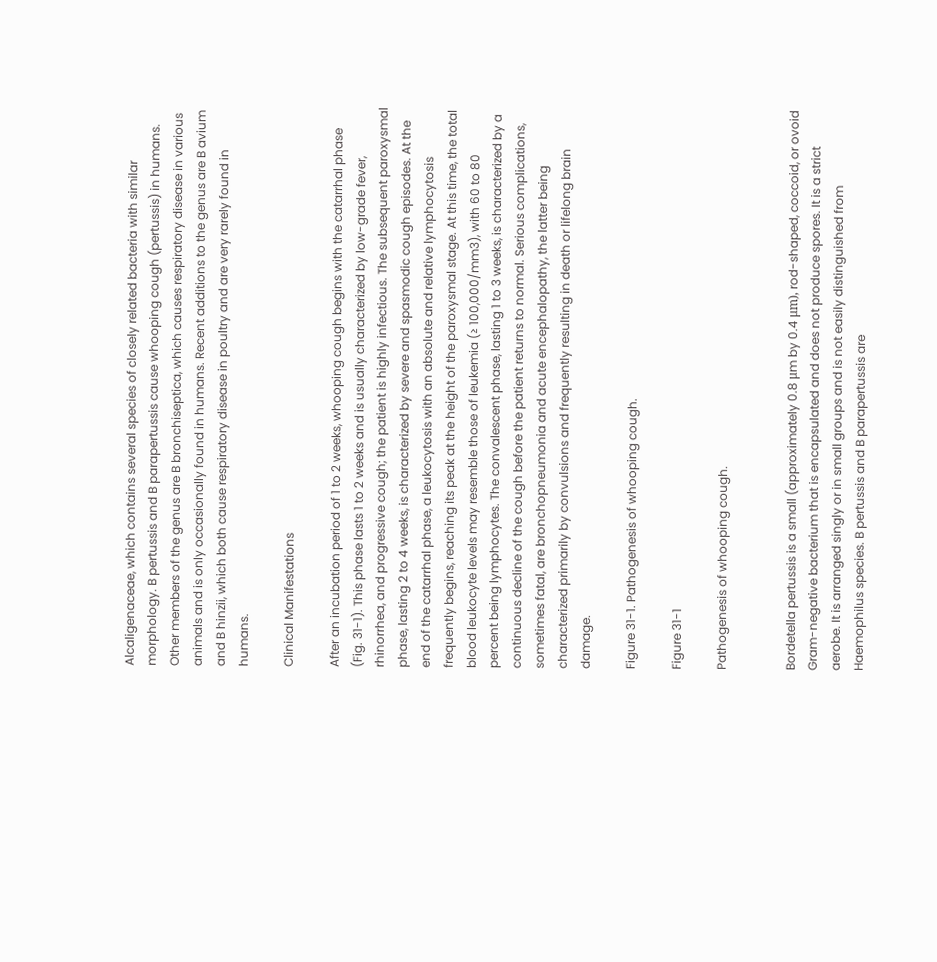Alcaligenaceae, which contains several species of closely related bacteria with similar morphology. B pertussis and B parapertussis cause whooping cough (pertussis) in humans. Other members of the genus are B bronchiseptica, which causes respiratory disease in various animals and is only occasionally found in humans. Recent additions to the genus are B avium and B hinzii, which both cause respiratory disease in poultry and are very rarely found in humans.

Clinical Manifestations

After an incubation period of 1 to 2 weeks, whooping cough begins with the catarrhal phase (Fig. 31-1). This phase lasts 1 to 2 weeks and is usually characterized by low-grade fever, rhinorrhea, and progressive cough; the patient is highly infectious. The subsequent paroxysmal phase, lasting 2 to 4 weeks, is characterized by severe and spasmodic cough episodes. At the end of the catarrhal phase, a leukocytosis with an absolute and relative lymphocytosis frequently begins, reaching its peak at the height of the paroxysmal stage. At this time, the total blood leukocyte levels may resemble those of leukemia (≥ 100,000/mm3), with 60 to 80 percent being lymphocytes. The convalescent phase, lasting 1 to 3 weeks, is characterized by a continuous decline of the cough before the patient returns to normal. Serious complications, sometimes fatal, are bronchopneumonia and acute encephalopathy, the latter being characterized primarily by convulsions and frequently resulting in death or lifelong brain damage.

Figure 31-1. Pathogenesis of whooping cough.

Figure 31-1

Pathogenesis of whooping cough.


Bordetella pertussis is a small (approximately 0.8 μm by 0.4 μm), rod-shaped, coccoid, or ovoid Gram-negative bacterium that is encapsulated and does not produce spores. It is a strict aerobe. It is arranged singly or in small groups and is not easily distinguished from Haemophilus species. B pertussis and B parapertussis are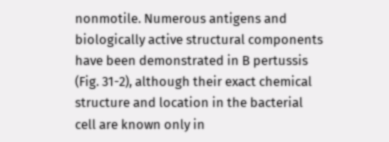nonmotile. Numerous antigens and biologically active structural components have been demonstrated in B pertussis (Fig. 31-2), although their exact chemical structure and location in the bacterial cell are known only in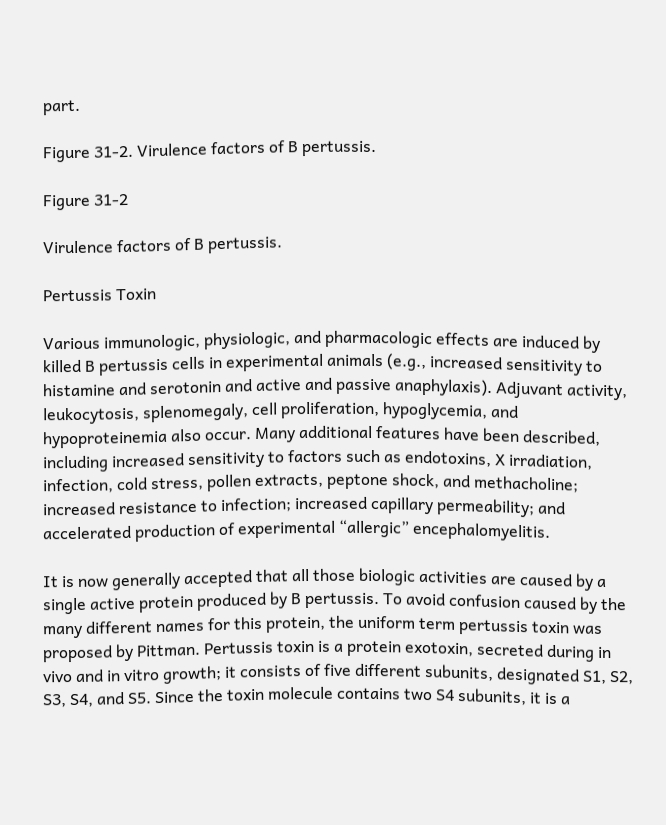part.

Figure 31-2. Virulence factors of B pertussis.

Figure 31-2

Virulence factors of B pertussis.

Pertussis Toxin

Various immunologic, physiologic, and pharmacologic effects are induced by killed B pertussis cells in experimental animals (e.g., increased sensitivity to histamine and serotonin and active and passive anaphylaxis). Adjuvant activity, leukocytosis, splenomegaly, cell proliferation, hypoglycemia, and hypoproteinemia also occur. Many additional features have been described, including increased sensitivity to factors such as endotoxins, X irradiation, infection, cold stress, pollen extracts, peptone shock, and methacholine; increased resistance to infection; increased capillary permeability; and accelerated production of experimental “allergic” encephalomyelitis.

It is now generally accepted that all those biologic activities are caused by a single active protein produced by B pertussis. To avoid confusion caused by the many different names for this protein, the uniform term pertussis toxin was proposed by Pittman. Pertussis toxin is a protein exotoxin, secreted during in vivo and in vitro growth; it consists of five different subunits, designated S1, S2, S3, S4, and S5. Since the toxin molecule contains two S4 subunits, it is a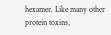hexamer. Like many other protein toxins,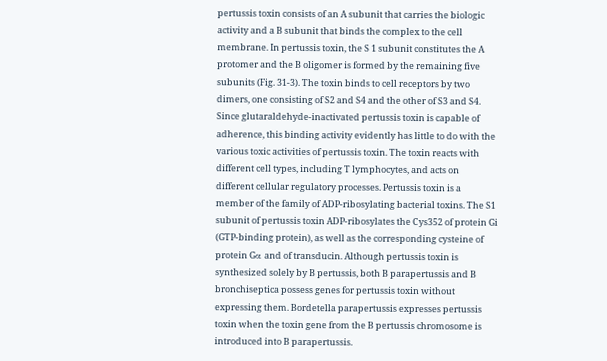pertussis toxin consists of an A subunit that carries the biologic activity and a B subunit that binds the complex to the cell membrane. In pertussis toxin, the S 1 subunit constitutes the A protomer and the B oligomer is formed by the remaining five subunits (Fig. 31-3). The toxin binds to cell receptors by two dimers, one consisting of S2 and S4 and the other of S3 and S4. Since glutaraldehyde-inactivated pertussis toxin is capable of adherence, this binding activity evidently has little to do with the various toxic activities of pertussis toxin. The toxin reacts with different cell types, including T lymphocytes, and acts on different cellular regulatory processes. Pertussis toxin is a member of the family of ADP-ribosylating bacterial toxins. The S1 subunit of pertussis toxin ADP-ribosylates the Cys352 of protein Gi (GTP-binding protein), as well as the corresponding cysteine of protein Gα and of transducin. Although pertussis toxin is synthesized solely by B pertussis, both B parapertussis and B bronchiseptica possess genes for pertussis toxin without expressing them. Bordetella parapertussis expresses pertussis toxin when the toxin gene from the B pertussis chromosome is introduced into B parapertussis.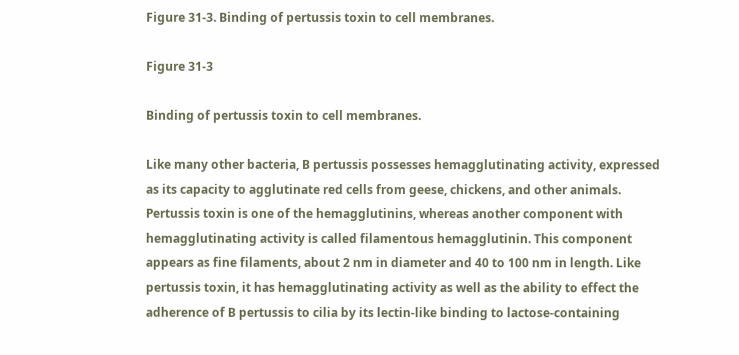Figure 31-3. Binding of pertussis toxin to cell membranes.

Figure 31-3

Binding of pertussis toxin to cell membranes.

Like many other bacteria, B pertussis possesses hemagglutinating activity, expressed as its capacity to agglutinate red cells from geese, chickens, and other animals. Pertussis toxin is one of the hemagglutinins, whereas another component with hemagglutinating activity is called filamentous hemagglutinin. This component appears as fine filaments, about 2 nm in diameter and 40 to 100 nm in length. Like pertussis toxin, it has hemagglutinating activity as well as the ability to effect the adherence of B pertussis to cilia by its lectin-like binding to lactose-containing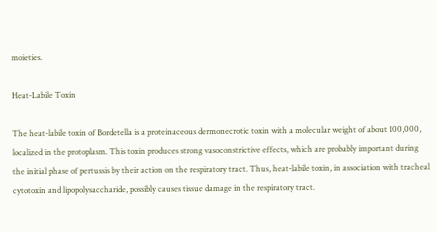moieties.

Heat-Labile Toxin

The heat-labile toxin of Bordetella is a proteinaceous dermonecrotic toxin with a molecular weight of about 100,000, localized in the protoplasm. This toxin produces strong vasoconstrictive effects, which are probably important during the initial phase of pertussis by their action on the respiratory tract. Thus, heat-labile toxin, in association with tracheal cytotoxin and lipopolysaccharide, possibly causes tissue damage in the respiratory tract.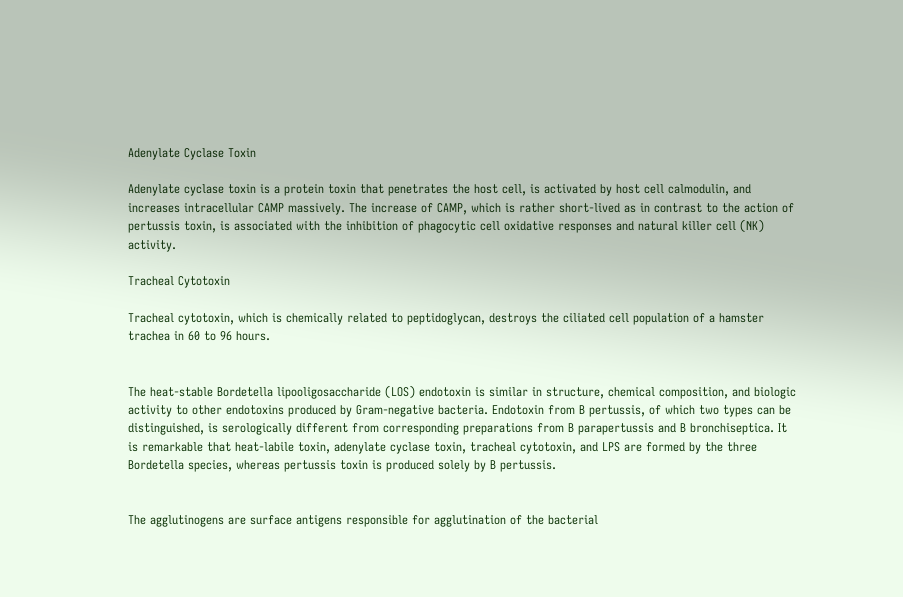Adenylate Cyclase Toxin

Adenylate cyclase toxin is a protein toxin that penetrates the host cell, is activated by host cell calmodulin, and increases intracellular CAMP massively. The increase of CAMP, which is rather short-lived as in contrast to the action of pertussis toxin, is associated with the inhibition of phagocytic cell oxidative responses and natural killer cell (NK) activity.

Tracheal Cytotoxin

Tracheal cytotoxin, which is chemically related to peptidoglycan, destroys the ciliated cell population of a hamster trachea in 60 to 96 hours.


The heat-stable Bordetella lipooligosaccharide (LOS) endotoxin is similar in structure, chemical composition, and biologic activity to other endotoxins produced by Gram-negative bacteria. Endotoxin from B pertussis, of which two types can be distinguished, is serologically different from corresponding preparations from B parapertussis and B bronchiseptica. It is remarkable that heat-labile toxin, adenylate cyclase toxin, tracheal cytotoxin, and LPS are formed by the three Bordetella species, whereas pertussis toxin is produced solely by B pertussis.


The agglutinogens are surface antigens responsible for agglutination of the bacterial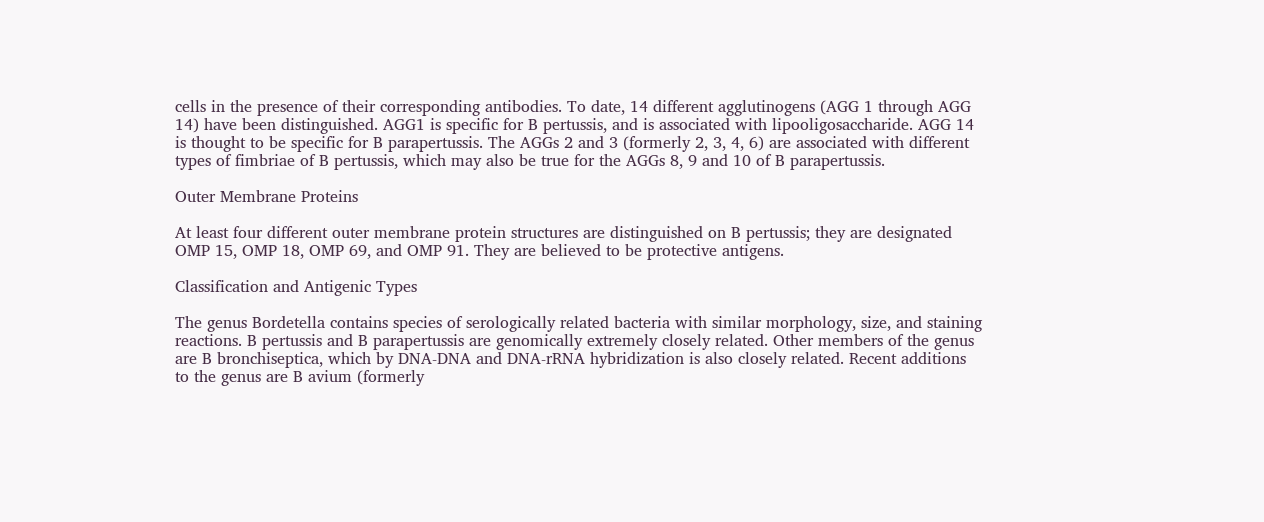cells in the presence of their corresponding antibodies. To date, 14 different agglutinogens (AGG 1 through AGG 14) have been distinguished. AGG1 is specific for B pertussis, and is associated with lipooligosaccharide. AGG 14 is thought to be specific for B parapertussis. The AGGs 2 and 3 (formerly 2, 3, 4, 6) are associated with different types of fimbriae of B pertussis, which may also be true for the AGGs 8, 9 and 10 of B parapertussis.

Outer Membrane Proteins

At least four different outer membrane protein structures are distinguished on B pertussis; they are designated OMP 15, OMP 18, OMP 69, and OMP 91. They are believed to be protective antigens.

Classification and Antigenic Types

The genus Bordetella contains species of serologically related bacteria with similar morphology, size, and staining reactions. B pertussis and B parapertussis are genomically extremely closely related. Other members of the genus are B bronchiseptica, which by DNA-DNA and DNA-rRNA hybridization is also closely related. Recent additions to the genus are B avium (formerly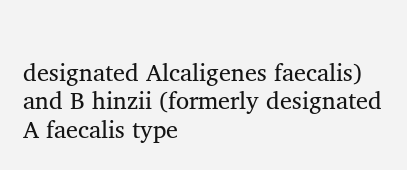designated Alcaligenes faecalis) and B hinzii (formerly designated A faecalis type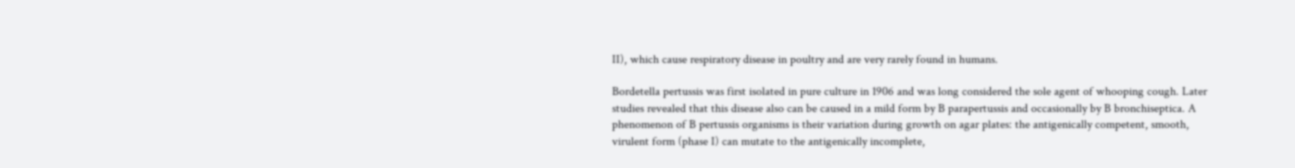II), which cause respiratory disease in poultry and are very rarely found in humans.

Bordetella pertussis was first isolated in pure culture in 1906 and was long considered the sole agent of whooping cough. Later studies revealed that this disease also can be caused in a mild form by B parapertussis and occasionally by B bronchiseptica. A phenomenon of B pertussis organisms is their variation during growth on agar plates: the antigenically competent, smooth, virulent form (phase I) can mutate to the antigenically incomplete,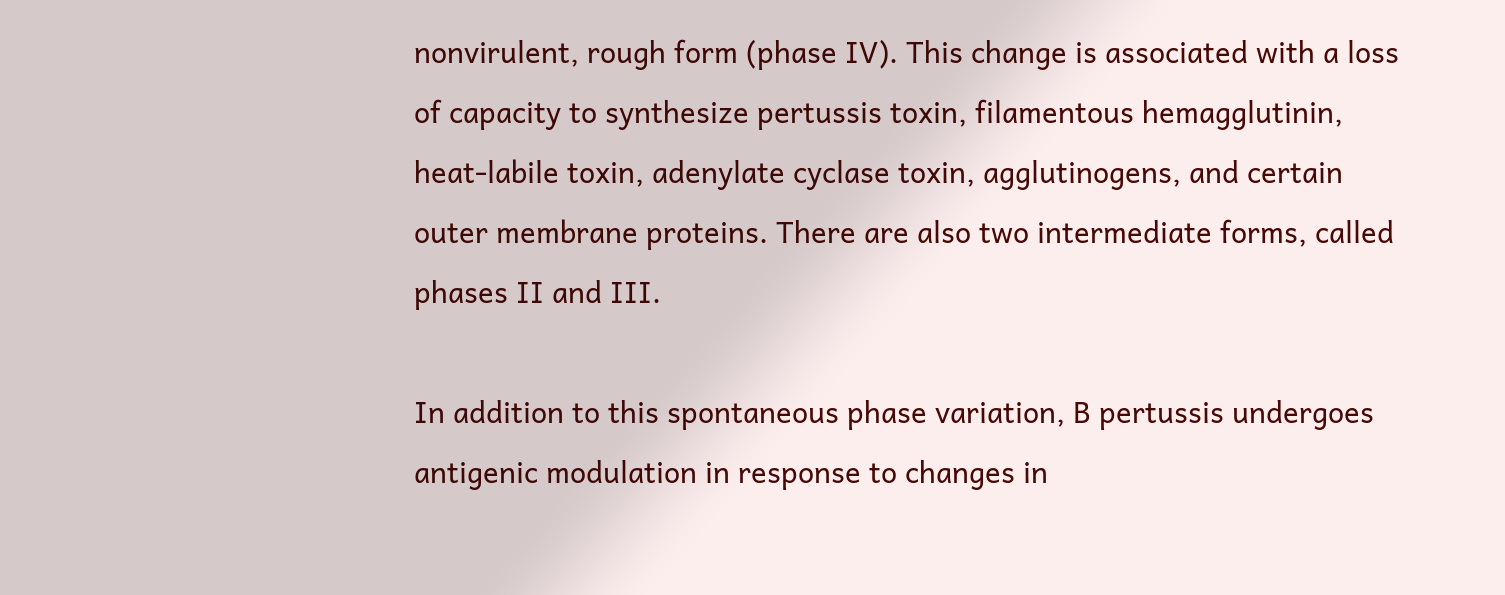nonvirulent, rough form (phase IV). This change is associated with a loss of capacity to synthesize pertussis toxin, filamentous hemagglutinin, heat-labile toxin, adenylate cyclase toxin, agglutinogens, and certain outer membrane proteins. There are also two intermediate forms, called phases II and III.

In addition to this spontaneous phase variation, B pertussis undergoes antigenic modulation in response to changes in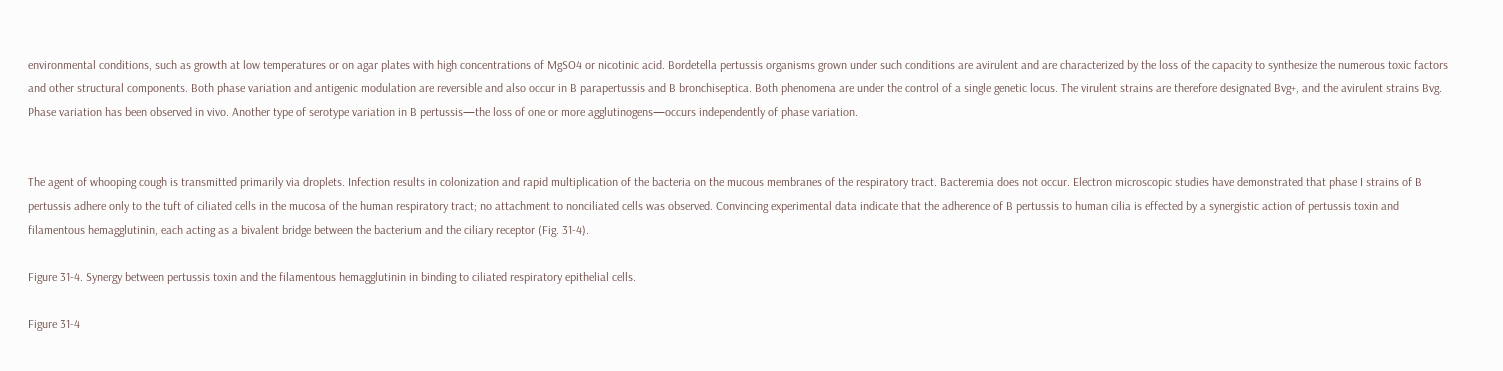environmental conditions, such as growth at low temperatures or on agar plates with high concentrations of MgSO4 or nicotinic acid. Bordetella pertussis organisms grown under such conditions are avirulent and are characterized by the loss of the capacity to synthesize the numerous toxic factors and other structural components. Both phase variation and antigenic modulation are reversible and also occur in B parapertussis and B bronchiseptica. Both phenomena are under the control of a single genetic locus. The virulent strains are therefore designated Bvg+, and the avirulent strains Bvg. Phase variation has been observed in vivo. Another type of serotype variation in B pertussis—the loss of one or more agglutinogens—occurs independently of phase variation.


The agent of whooping cough is transmitted primarily via droplets. Infection results in colonization and rapid multiplication of the bacteria on the mucous membranes of the respiratory tract. Bacteremia does not occur. Electron microscopic studies have demonstrated that phase I strains of B pertussis adhere only to the tuft of ciliated cells in the mucosa of the human respiratory tract; no attachment to nonciliated cells was observed. Convincing experimental data indicate that the adherence of B pertussis to human cilia is effected by a synergistic action of pertussis toxin and filamentous hemagglutinin, each acting as a bivalent bridge between the bacterium and the ciliary receptor (Fig. 31-4).

Figure 31-4. Synergy between pertussis toxin and the filamentous hemagglutinin in binding to ciliated respiratory epithelial cells.

Figure 31-4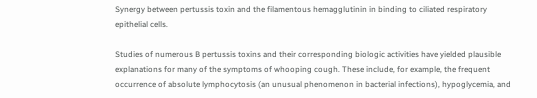Synergy between pertussis toxin and the filamentous hemagglutinin in binding to ciliated respiratory epithelial cells.

Studies of numerous B pertussis toxins and their corresponding biologic activities have yielded plausible explanations for many of the symptoms of whooping cough. These include, for example, the frequent occurrence of absolute lymphocytosis (an unusual phenomenon in bacterial infections), hypoglycemia, and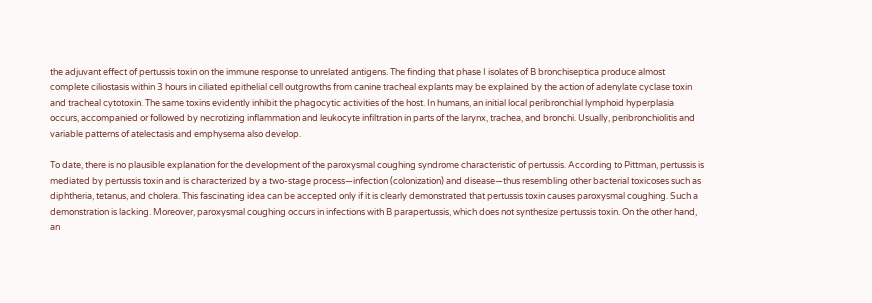the adjuvant effect of pertussis toxin on the immune response to unrelated antigens. The finding that phase I isolates of B bronchiseptica produce almost complete ciliostasis within 3 hours in ciliated epithelial cell outgrowths from canine tracheal explants may be explained by the action of adenylate cyclase toxin and tracheal cytotoxin. The same toxins evidently inhibit the phagocytic activities of the host. In humans, an initial local peribronchial lymphoid hyperplasia occurs, accompanied or followed by necrotizing inflammation and leukocyte infiltration in parts of the larynx, trachea, and bronchi. Usually, peribronchiolitis and variable patterns of atelectasis and emphysema also develop.

To date, there is no plausible explanation for the development of the paroxysmal coughing syndrome characteristic of pertussis. According to Pittman, pertussis is mediated by pertussis toxin and is characterized by a two-stage process—infection (colonization) and disease—thus resembling other bacterial toxicoses such as diphtheria, tetanus, and cholera. This fascinating idea can be accepted only if it is clearly demonstrated that pertussis toxin causes paroxysmal coughing. Such a demonstration is lacking. Moreover, paroxysmal coughing occurs in infections with B parapertussis, which does not synthesize pertussis toxin. On the other hand, an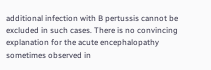additional infection with B pertussis cannot be excluded in such cases. There is no convincing explanation for the acute encephalopathy sometimes observed in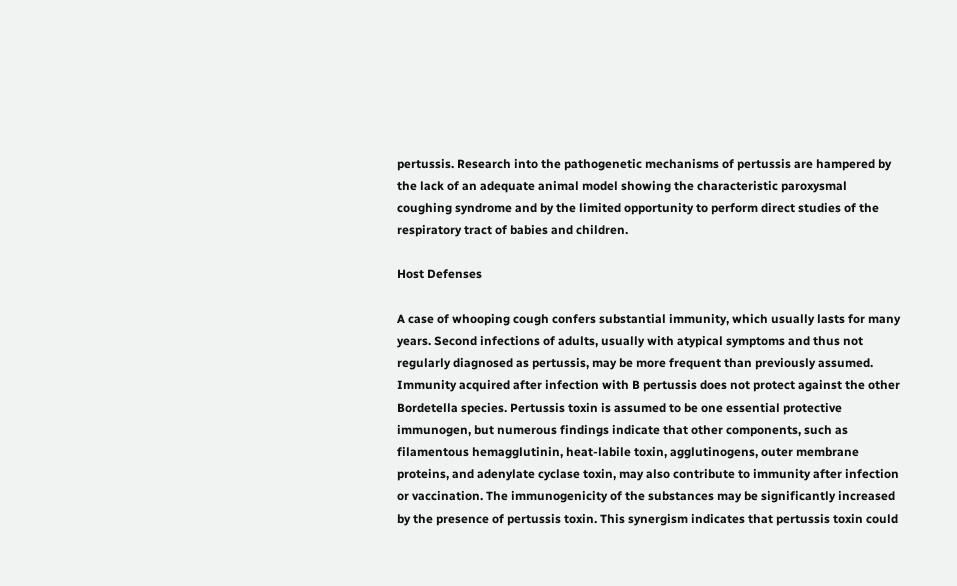pertussis. Research into the pathogenetic mechanisms of pertussis are hampered by the lack of an adequate animal model showing the characteristic paroxysmal coughing syndrome and by the limited opportunity to perform direct studies of the respiratory tract of babies and children.

Host Defenses

A case of whooping cough confers substantial immunity, which usually lasts for many years. Second infections of adults, usually with atypical symptoms and thus not regularly diagnosed as pertussis, may be more frequent than previously assumed. Immunity acquired after infection with B pertussis does not protect against the other Bordetella species. Pertussis toxin is assumed to be one essential protective immunogen, but numerous findings indicate that other components, such as filamentous hemagglutinin, heat-labile toxin, agglutinogens, outer membrane proteins, and adenylate cyclase toxin, may also contribute to immunity after infection or vaccination. The immunogenicity of the substances may be significantly increased by the presence of pertussis toxin. This synergism indicates that pertussis toxin could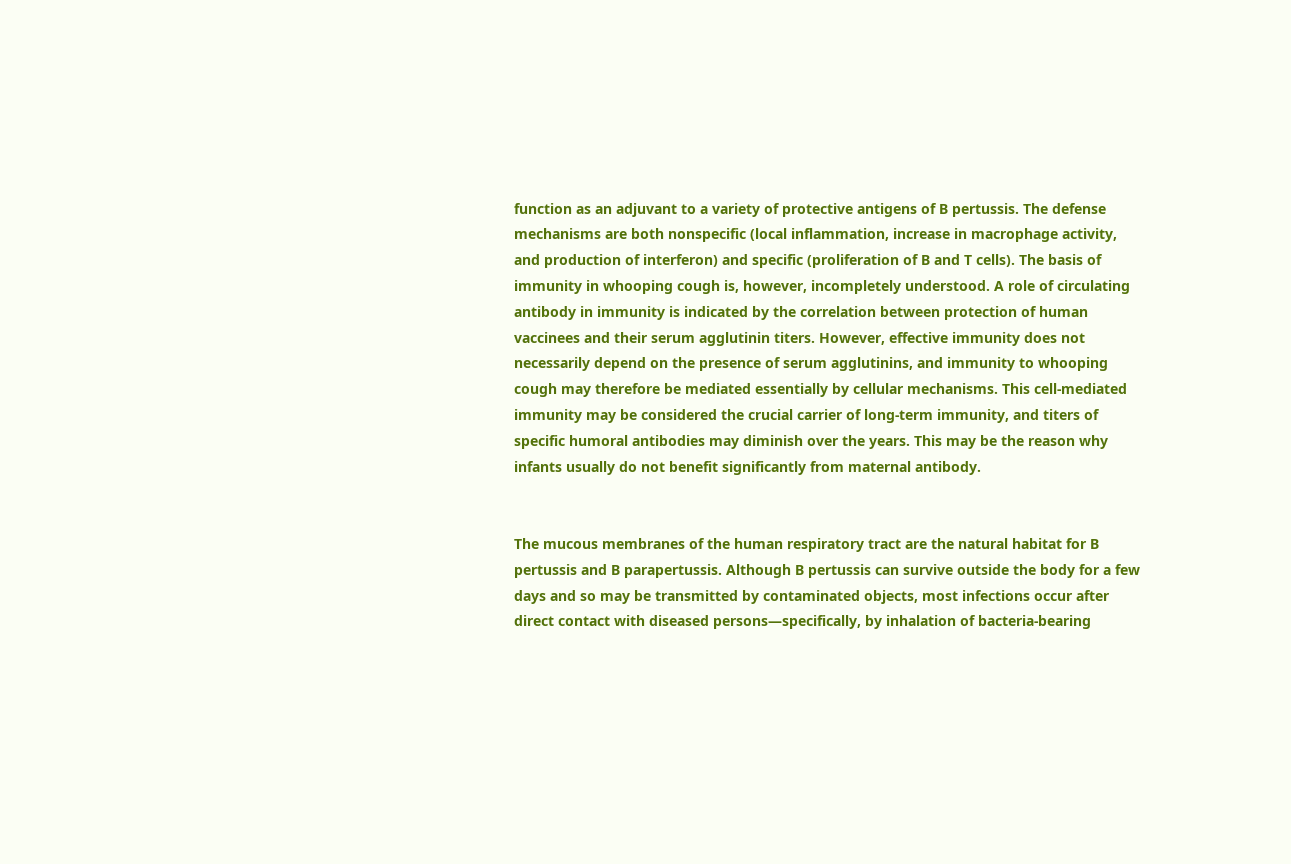function as an adjuvant to a variety of protective antigens of B pertussis. The defense mechanisms are both nonspecific (local inflammation, increase in macrophage activity, and production of interferon) and specific (proliferation of B and T cells). The basis of immunity in whooping cough is, however, incompletely understood. A role of circulating antibody in immunity is indicated by the correlation between protection of human vaccinees and their serum agglutinin titers. However, effective immunity does not necessarily depend on the presence of serum agglutinins, and immunity to whooping cough may therefore be mediated essentially by cellular mechanisms. This cell-mediated immunity may be considered the crucial carrier of long-term immunity, and titers of specific humoral antibodies may diminish over the years. This may be the reason why infants usually do not benefit significantly from maternal antibody.


The mucous membranes of the human respiratory tract are the natural habitat for B pertussis and B parapertussis. Although B pertussis can survive outside the body for a few days and so may be transmitted by contaminated objects, most infections occur after direct contact with diseased persons—specifically, by inhalation of bacteria-bearing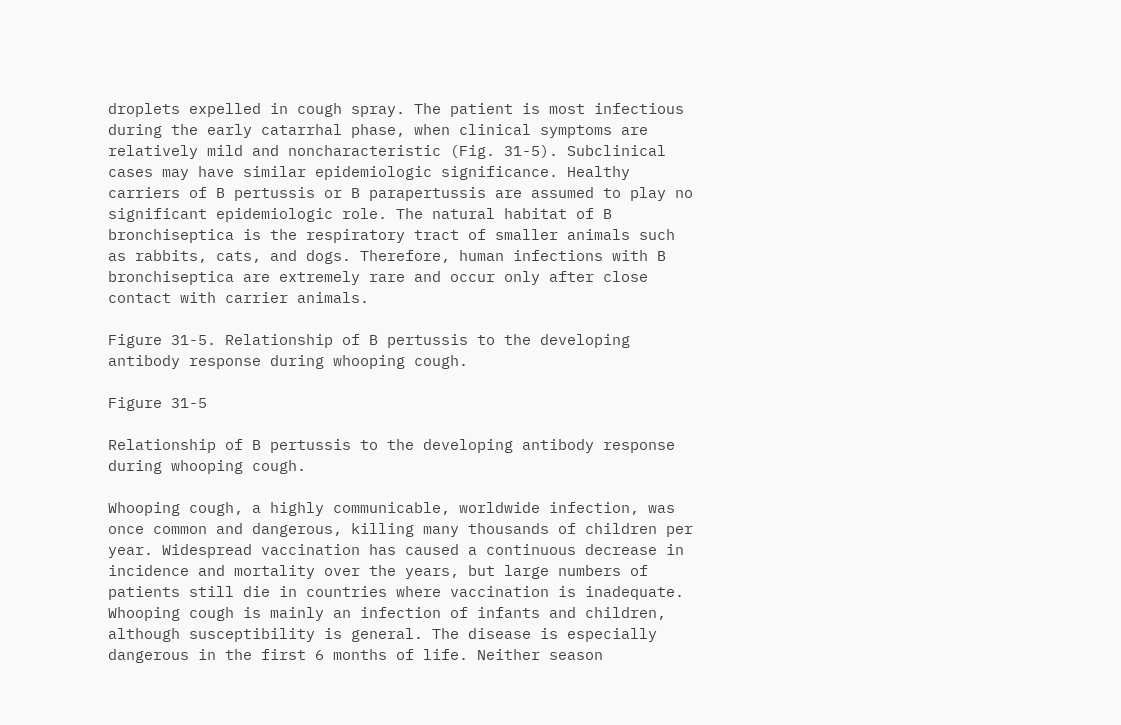droplets expelled in cough spray. The patient is most infectious during the early catarrhal phase, when clinical symptoms are relatively mild and noncharacteristic (Fig. 31-5). Subclinical cases may have similar epidemiologic significance. Healthy carriers of B pertussis or B parapertussis are assumed to play no significant epidemiologic role. The natural habitat of B bronchiseptica is the respiratory tract of smaller animals such as rabbits, cats, and dogs. Therefore, human infections with B bronchiseptica are extremely rare and occur only after close contact with carrier animals.

Figure 31-5. Relationship of B pertussis to the developing antibody response during whooping cough.

Figure 31-5

Relationship of B pertussis to the developing antibody response during whooping cough.

Whooping cough, a highly communicable, worldwide infection, was once common and dangerous, killing many thousands of children per year. Widespread vaccination has caused a continuous decrease in incidence and mortality over the years, but large numbers of patients still die in countries where vaccination is inadequate. Whooping cough is mainly an infection of infants and children, although susceptibility is general. The disease is especially dangerous in the first 6 months of life. Neither season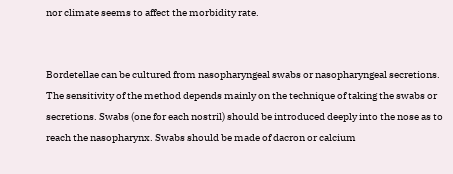nor climate seems to affect the morbidity rate.


Bordetellae can be cultured from nasopharyngeal swabs or nasopharyngeal secretions. The sensitivity of the method depends mainly on the technique of taking the swabs or secretions. Swabs (one for each nostril) should be introduced deeply into the nose as to reach the nasopharynx. Swabs should be made of dacron or calcium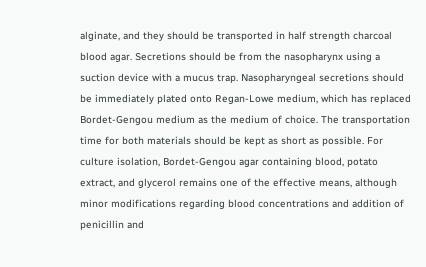alginate, and they should be transported in half strength charcoal blood agar. Secretions should be from the nasopharynx using a suction device with a mucus trap. Nasopharyngeal secretions should be immediately plated onto Regan-Lowe medium, which has replaced Bordet-Gengou medium as the medium of choice. The transportation time for both materials should be kept as short as possible. For culture isolation, Bordet-Gengou agar containing blood, potato extract, and glycerol remains one of the effective means, although minor modifications regarding blood concentrations and addition of penicillin and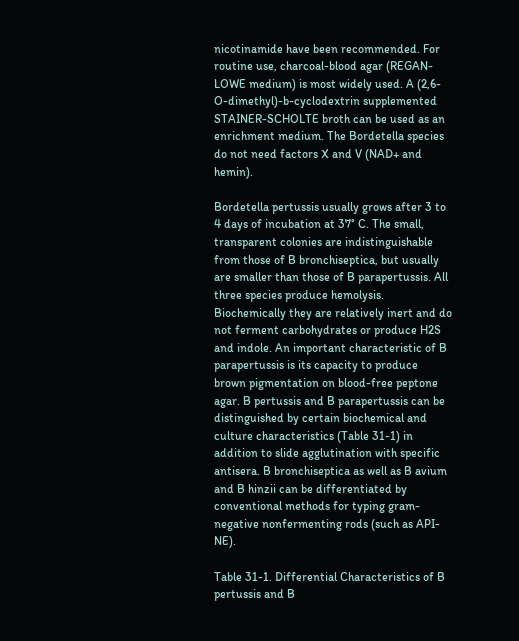nicotinamide have been recommended. For routine use, charcoal-blood agar (REGAN-LOWE medium) is most widely used. A (2,6-O-dimethyl)-b-cyclodextrin supplemented STAINER-SCHOLTE broth can be used as an enrichment medium. The Bordetella species do not need factors X and V (NAD+ and hemin).

Bordetella pertussis usually grows after 3 to 4 days of incubation at 37° C. The small, transparent colonies are indistinguishable from those of B bronchiseptica, but usually are smaller than those of B parapertussis. All three species produce hemolysis. Biochemically they are relatively inert and do not ferment carbohydrates or produce H2S and indole. An important characteristic of B parapertussis is its capacity to produce brown pigmentation on blood-free peptone agar. B pertussis and B parapertussis can be distinguished by certain biochemical and culture characteristics (Table 31-1) in addition to slide agglutination with specific antisera. B bronchiseptica as well as B avium and B hinzii can be differentiated by conventional methods for typing gram-negative nonfermenting rods (such as API-NE).

Table 31-1. Differential Characteristics of B pertussis and B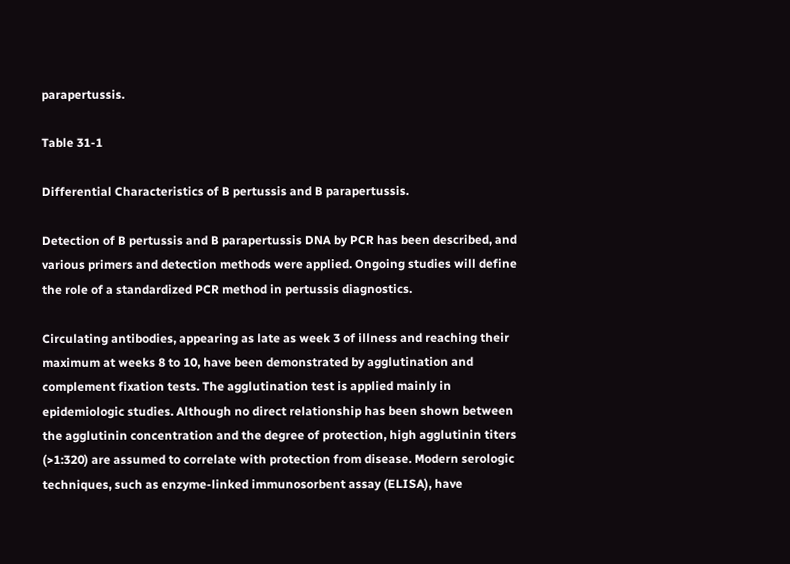parapertussis.

Table 31-1

Differential Characteristics of B pertussis and B parapertussis.

Detection of B pertussis and B parapertussis DNA by PCR has been described, and various primers and detection methods were applied. Ongoing studies will define the role of a standardized PCR method in pertussis diagnostics.

Circulating antibodies, appearing as late as week 3 of illness and reaching their maximum at weeks 8 to 10, have been demonstrated by agglutination and complement fixation tests. The agglutination test is applied mainly in epidemiologic studies. Although no direct relationship has been shown between the agglutinin concentration and the degree of protection, high agglutinin titers (>1:320) are assumed to correlate with protection from disease. Modern serologic techniques, such as enzyme-linked immunosorbent assay (ELISA), have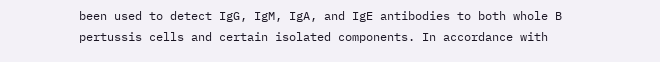been used to detect IgG, IgM, IgA, and IgE antibodies to both whole B pertussis cells and certain isolated components. In accordance with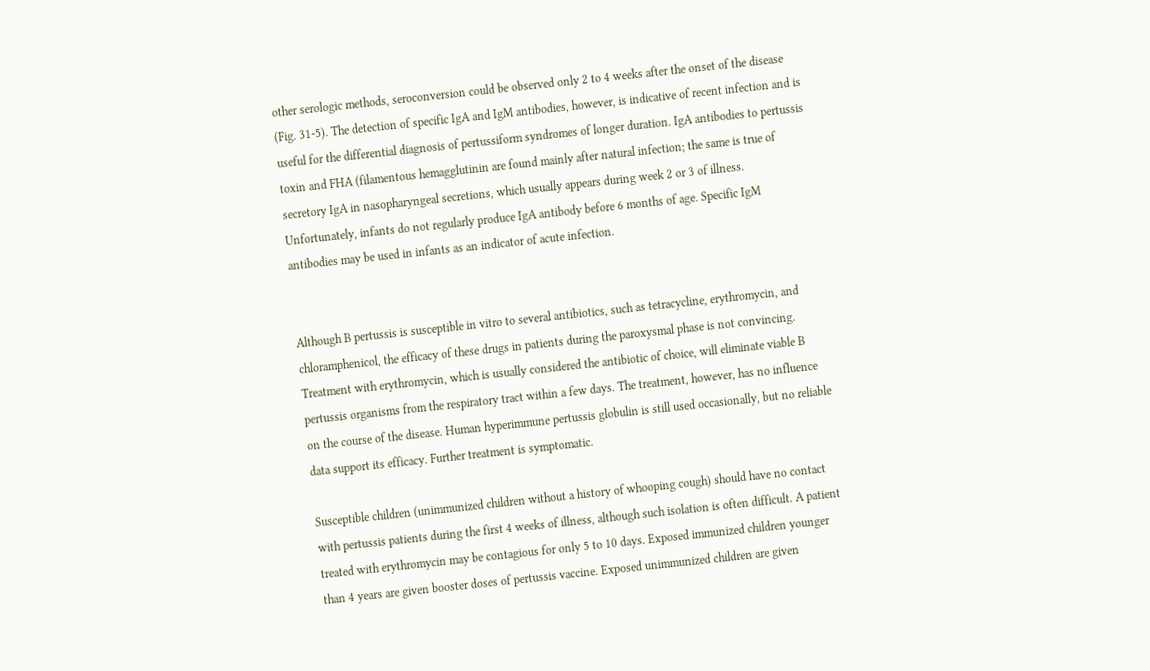other serologic methods, seroconversion could be observed only 2 to 4 weeks after the onset of the disease (Fig. 31-5). The detection of specific IgA and IgM antibodies, however, is indicative of recent infection and is useful for the differential diagnosis of pertussiform syndromes of longer duration. IgA antibodies to pertussis toxin and FHA (filamentous hemagglutinin are found mainly after natural infection; the same is true of secretory IgA in nasopharyngeal secretions, which usually appears during week 2 or 3 of illness. Unfortunately, infants do not regularly produce IgA antibody before 6 months of age. Specific IgM antibodies may be used in infants as an indicator of acute infection.


Although B pertussis is susceptible in vitro to several antibiotics, such as tetracycline, erythromycin, and chloramphenicol, the efficacy of these drugs in patients during the paroxysmal phase is not convincing. Treatment with erythromycin, which is usually considered the antibiotic of choice, will eliminate viable B pertussis organisms from the respiratory tract within a few days. The treatment, however, has no influence on the course of the disease. Human hyperimmune pertussis globulin is still used occasionally, but no reliable data support its efficacy. Further treatment is symptomatic.

Susceptible children (unimmunized children without a history of whooping cough) should have no contact with pertussis patients during the first 4 weeks of illness, although such isolation is often difficult. A patient treated with erythromycin may be contagious for only 5 to 10 days. Exposed immunized children younger than 4 years are given booster doses of pertussis vaccine. Exposed unimmunized children are given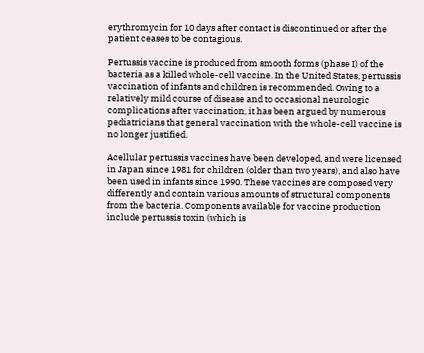erythromycin for 10 days after contact is discontinued or after the patient ceases to be contagious.

Pertussis vaccine is produced from smooth forms (phase I) of the bacteria as a killed whole-cell vaccine. In the United States, pertussis vaccination of infants and children is recommended. Owing to a relatively mild course of disease and to occasional neurologic complications after vaccination, it has been argued by numerous pediatricians that general vaccination with the whole-cell vaccine is no longer justified.

Acellular pertussis vaccines have been developed, and were licensed in Japan since 1981 for children (older than two years), and also have been used in infants since 1990. These vaccines are composed very differently and contain various amounts of structural components from the bacteria. Components available for vaccine production include pertussis toxin (which is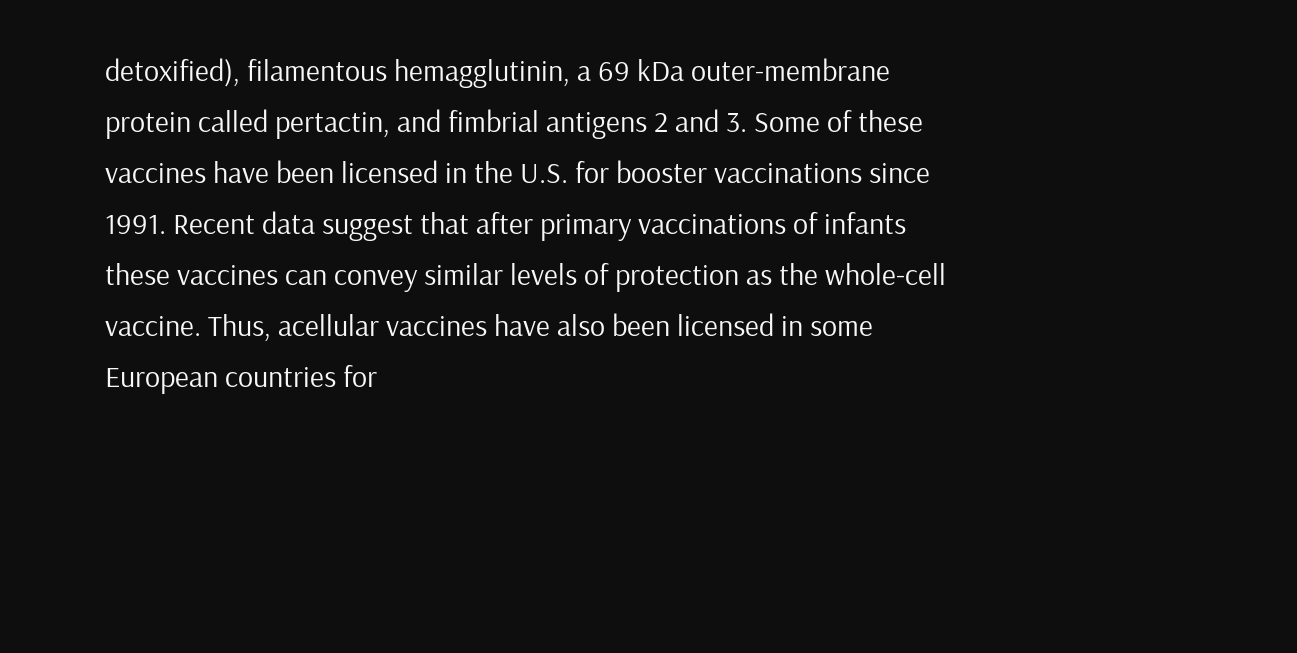detoxified), filamentous hemagglutinin, a 69 kDa outer-membrane protein called pertactin, and fimbrial antigens 2 and 3. Some of these vaccines have been licensed in the U.S. for booster vaccinations since 1991. Recent data suggest that after primary vaccinations of infants these vaccines can convey similar levels of protection as the whole-cell vaccine. Thus, acellular vaccines have also been licensed in some European countries for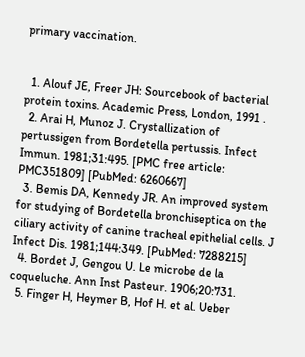primary vaccination.


  1. Alouf JE, Freer JH: Sourcebook of bacterial protein toxins. Academic Press, London, 1991 .
  2. Arai H, Munoz J. Crystallization of pertussigen from Bordetella pertussis. Infect Immun. 1981;31:495. [PMC free article: PMC351809] [PubMed: 6260667]
  3. Bemis DA, Kennedy JR. An improved system for studying of Bordetella bronchiseptica on the ciliary activity of canine tracheal epithelial cells. J Infect Dis. 1981;144:349. [PubMed: 7288215]
  4. Bordet J, Gengou U. Le microbe de la coqueluche. Ann Inst Pasteur. 1906;20:731.
  5. Finger H, Heymer B, Hof H. et al. Ueber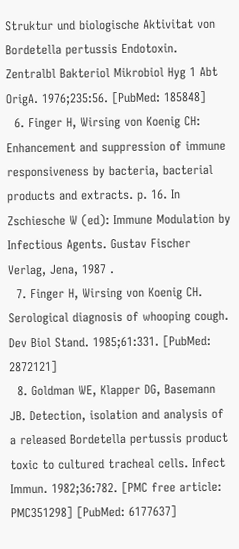Struktur und biologische Aktivitat von Bordetella pertussis Endotoxin. Zentralbl Bakteriol Mikrobiol Hyg 1 Abt OrigA. 1976;235:56. [PubMed: 185848]
  6. Finger H, Wirsing von Koenig CH: Enhancement and suppression of immune responsiveness by bacteria, bacterial products and extracts. p. 16. In Zschiesche W (ed): Immune Modulation by Infectious Agents. Gustav Fischer Verlag, Jena, 1987 .
  7. Finger H, Wirsing von Koenig CH. Serological diagnosis of whooping cough. Dev Biol Stand. 1985;61:331. [PubMed: 2872121]
  8. Goldman WE, Klapper DG, Basemann JB. Detection, isolation and analysis of a released Bordetella pertussis product toxic to cultured tracheal cells. Infect Immun. 1982;36:782. [PMC free article: PMC351298] [PubMed: 6177637]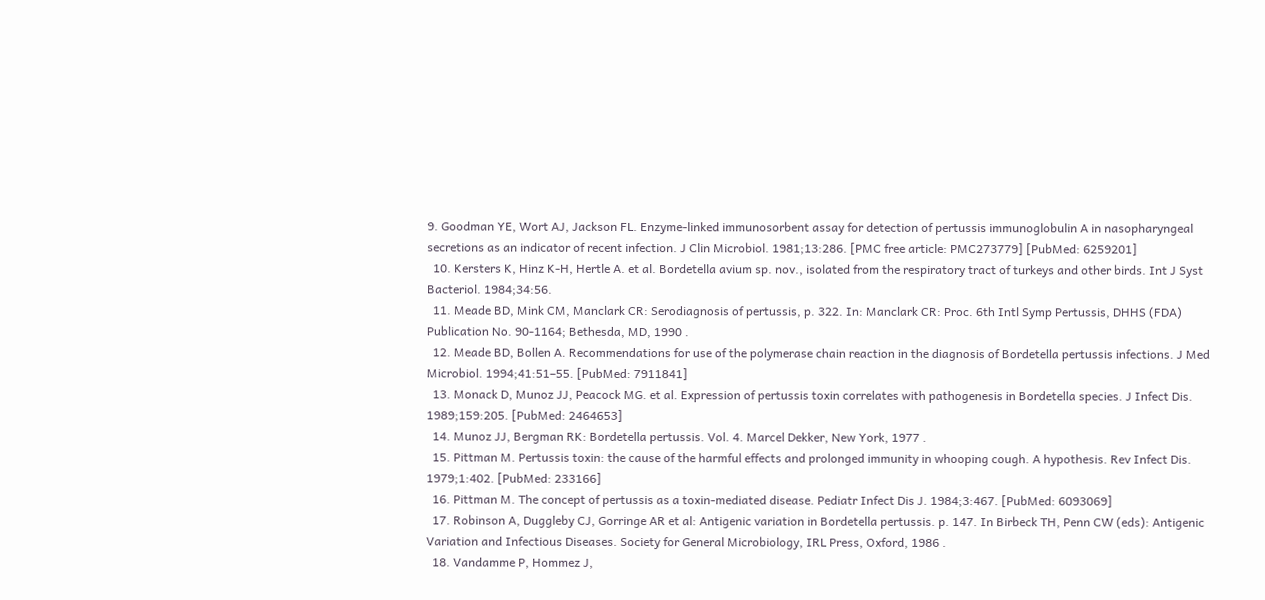9. Goodman YE, Wort AJ, Jackson FL. Enzyme-linked immunosorbent assay for detection of pertussis immunoglobulin A in nasopharyngeal secretions as an indicator of recent infection. J Clin Microbiol. 1981;13:286. [PMC free article: PMC273779] [PubMed: 6259201]
  10. Kersters K, Hinz K-H, Hertle A. et al. Bordetella avium sp. nov., isolated from the respiratory tract of turkeys and other birds. Int J Syst Bacteriol. 1984;34:56.
  11. Meade BD, Mink CM, Manclark CR: Serodiagnosis of pertussis, p. 322. In: Manclark CR: Proc. 6th Intl Symp Pertussis, DHHS (FDA) Publication No. 90-1164; Bethesda, MD, 1990 .
  12. Meade BD, Bollen A. Recommendations for use of the polymerase chain reaction in the diagnosis of Bordetella pertussis infections. J Med Microbiol. 1994;41:51–55. [PubMed: 7911841]
  13. Monack D, Munoz JJ, Peacock MG. et al. Expression of pertussis toxin correlates with pathogenesis in Bordetella species. J Infect Dis. 1989;159:205. [PubMed: 2464653]
  14. Munoz JJ, Bergman RK: Bordetella pertussis. Vol. 4. Marcel Dekker, New York, 1977 .
  15. Pittman M. Pertussis toxin: the cause of the harmful effects and prolonged immunity in whooping cough. A hypothesis. Rev Infect Dis. 1979;1:402. [PubMed: 233166]
  16. Pittman M. The concept of pertussis as a toxin-mediated disease. Pediatr Infect Dis J. 1984;3:467. [PubMed: 6093069]
  17. Robinson A, Duggleby CJ, Gorringe AR et al: Antigenic variation in Bordetella pertussis. p. 147. In Birbeck TH, Penn CW (eds): Antigenic Variation and Infectious Diseases. Society for General Microbiology, IRL Press, Oxford, 1986 .
  18. Vandamme P, Hommez J,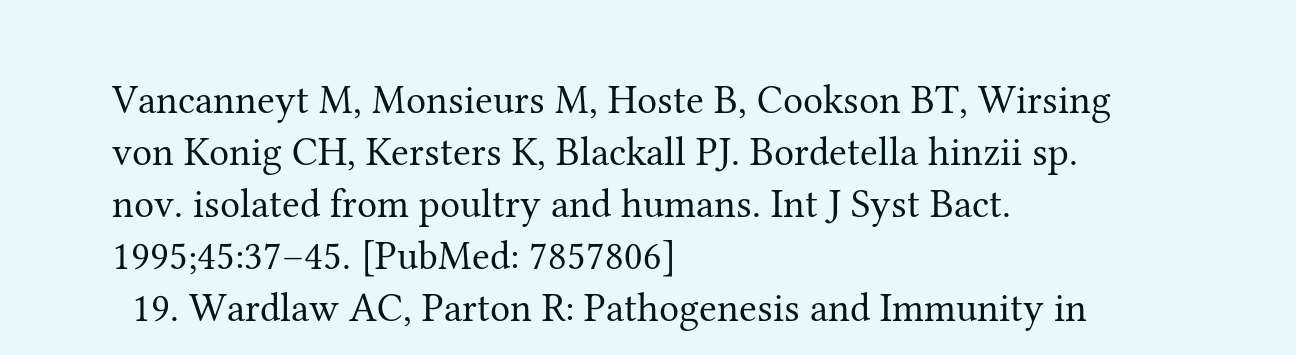Vancanneyt M, Monsieurs M, Hoste B, Cookson BT, Wirsing von Konig CH, Kersters K, Blackall PJ. Bordetella hinzii sp. nov. isolated from poultry and humans. Int J Syst Bact. 1995;45:37–45. [PubMed: 7857806]
  19. Wardlaw AC, Parton R: Pathogenesis and Immunity in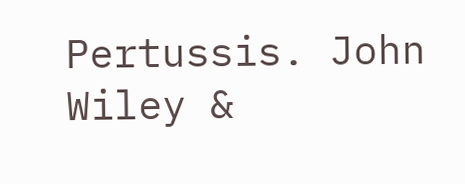Pertussis. John Wiley &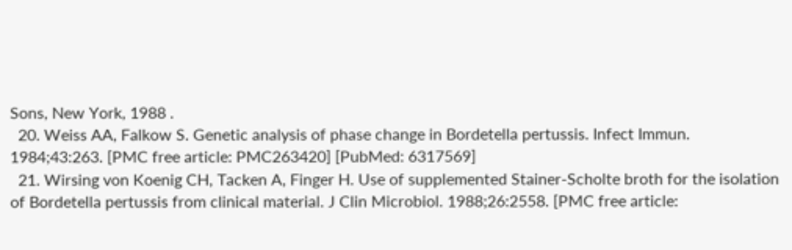Sons, New York, 1988 .
  20. Weiss AA, Falkow S. Genetic analysis of phase change in Bordetella pertussis. Infect Immun. 1984;43:263. [PMC free article: PMC263420] [PubMed: 6317569]
  21. Wirsing von Koenig CH, Tacken A, Finger H. Use of supplemented Stainer-Scholte broth for the isolation of Bordetella pertussis from clinical material. J Clin Microbiol. 1988;26:2558. [PMC free article: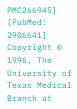PMC266945] [PubMed: 2906641]
Copyright © 1996, The University of Texas Medical Branch at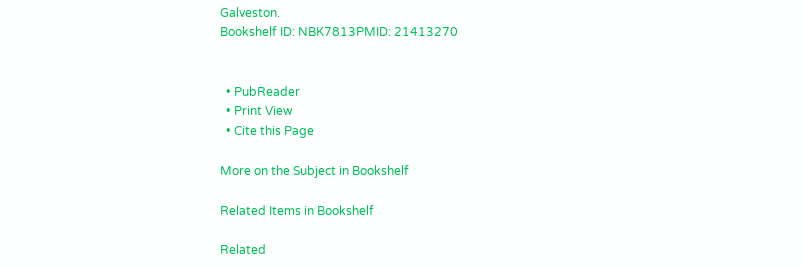Galveston.
Bookshelf ID: NBK7813PMID: 21413270


  • PubReader
  • Print View
  • Cite this Page

More on the Subject in Bookshelf

Related Items in Bookshelf

Related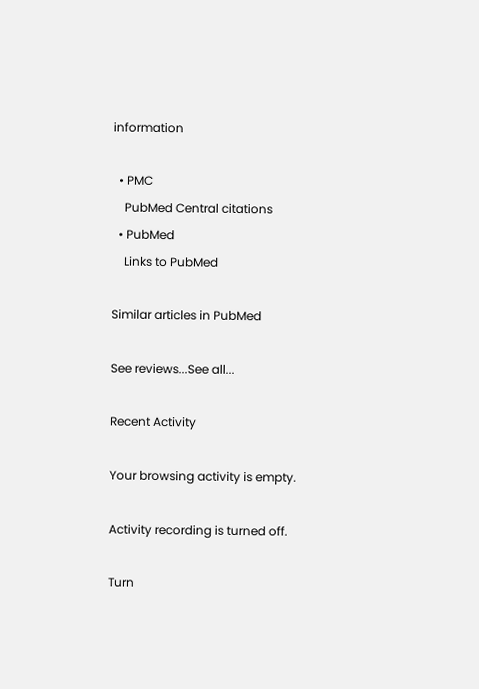information

  • PMC
    PubMed Central citations
  • PubMed
    Links to PubMed

Similar articles in PubMed

See reviews...See all...

Recent Activity

Your browsing activity is empty.

Activity recording is turned off.

Turn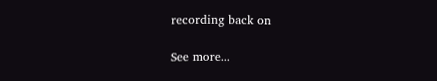recording back on

See more...